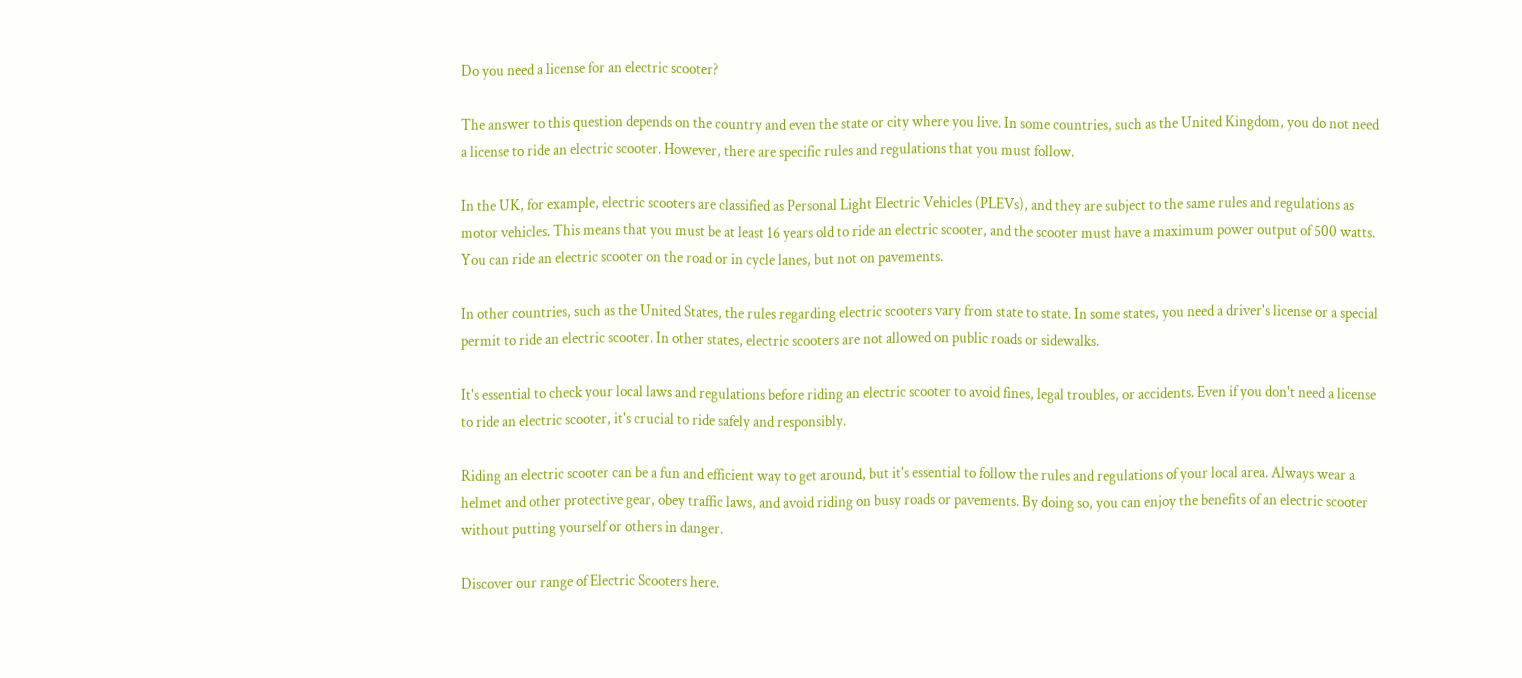Do you need a license for an electric scooter?

The answer to this question depends on the country and even the state or city where you live. In some countries, such as the United Kingdom, you do not need a license to ride an electric scooter. However, there are specific rules and regulations that you must follow.

In the UK, for example, electric scooters are classified as Personal Light Electric Vehicles (PLEVs), and they are subject to the same rules and regulations as motor vehicles. This means that you must be at least 16 years old to ride an electric scooter, and the scooter must have a maximum power output of 500 watts. You can ride an electric scooter on the road or in cycle lanes, but not on pavements.

In other countries, such as the United States, the rules regarding electric scooters vary from state to state. In some states, you need a driver's license or a special permit to ride an electric scooter. In other states, electric scooters are not allowed on public roads or sidewalks.

It's essential to check your local laws and regulations before riding an electric scooter to avoid fines, legal troubles, or accidents. Even if you don't need a license to ride an electric scooter, it's crucial to ride safely and responsibly.

Riding an electric scooter can be a fun and efficient way to get around, but it's essential to follow the rules and regulations of your local area. Always wear a helmet and other protective gear, obey traffic laws, and avoid riding on busy roads or pavements. By doing so, you can enjoy the benefits of an electric scooter without putting yourself or others in danger.

Discover our range of Electric Scooters here.